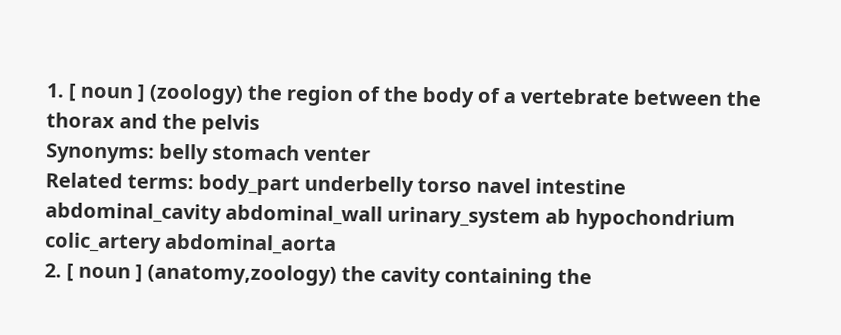1. [ noun ] (zoology) the region of the body of a vertebrate between the thorax and the pelvis
Synonyms: belly stomach venter
Related terms: body_part underbelly torso navel intestine abdominal_cavity abdominal_wall urinary_system ab hypochondrium colic_artery abdominal_aorta
2. [ noun ] (anatomy,zoology) the cavity containing the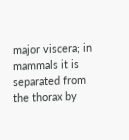major viscera; in mammals it is separated from the thorax by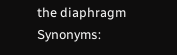the diaphragm
Synonyms: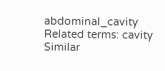abdominal_cavity
Related terms: cavity
Similar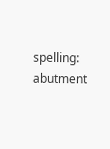spelling:   abutment